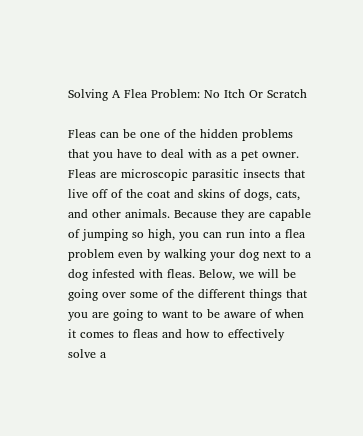Solving A Flea Problem: No Itch Or Scratch

Fleas can be one of the hidden problems that you have to deal with as a pet owner. Fleas are microscopic parasitic insects that live off of the coat and skins of dogs, cats, and other animals. Because they are capable of jumping so high, you can run into a flea problem even by walking your dog next to a dog infested with fleas. Below, we will be going over some of the different things that you are going to want to be aware of when it comes to fleas and how to effectively solve a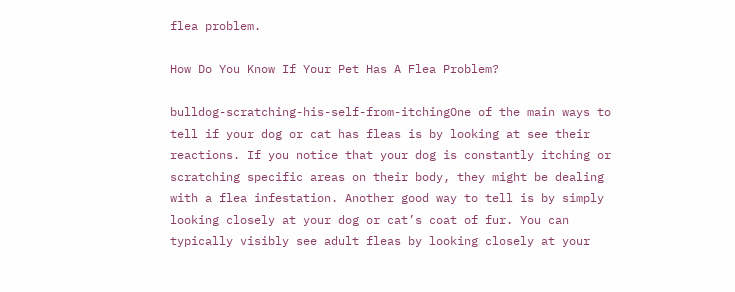flea problem.

How Do You Know If Your Pet Has A Flea Problem?

bulldog-scratching-his-self-from-itchingOne of the main ways to tell if your dog or cat has fleas is by looking at see their reactions. If you notice that your dog is constantly itching or scratching specific areas on their body, they might be dealing with a flea infestation. Another good way to tell is by simply looking closely at your dog or cat’s coat of fur. You can typically visibly see adult fleas by looking closely at your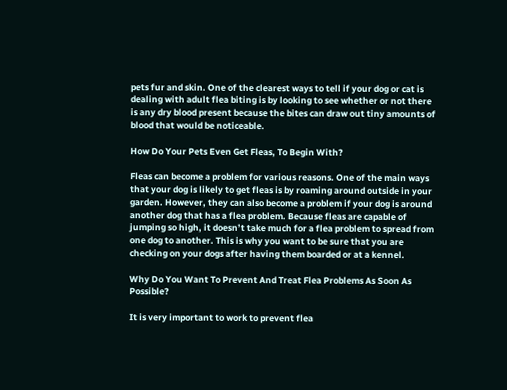pets fur and skin. One of the clearest ways to tell if your dog or cat is dealing with adult flea biting is by looking to see whether or not there is any dry blood present because the bites can draw out tiny amounts of blood that would be noticeable.

How Do Your Pets Even Get Fleas, To Begin With?

Fleas can become a problem for various reasons. One of the main ways that your dog is likely to get fleas is by roaming around outside in your garden. However, they can also become a problem if your dog is around another dog that has a flea problem. Because fleas are capable of jumping so high, it doesn’t take much for a flea problem to spread from one dog to another. This is why you want to be sure that you are checking on your dogs after having them boarded or at a kennel.

Why Do You Want To Prevent And Treat Flea Problems As Soon As Possible?

It is very important to work to prevent flea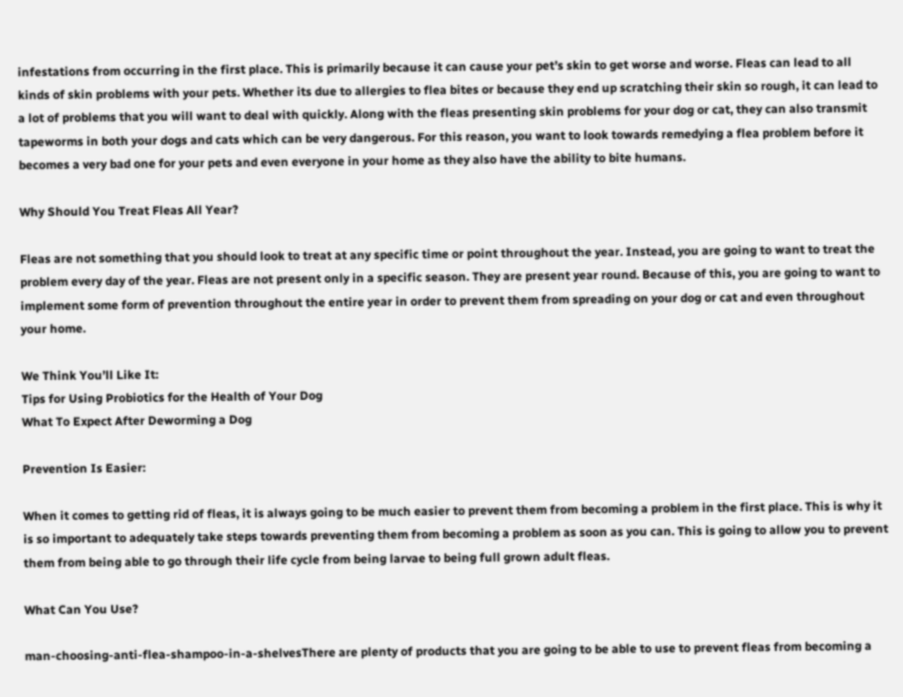infestations from occurring in the first place. This is primarily because it can cause your pet’s skin to get worse and worse. Fleas can lead to all kinds of skin problems with your pets. Whether its due to allergies to flea bites or because they end up scratching their skin so rough, it can lead to a lot of problems that you will want to deal with quickly. Along with the fleas presenting skin problems for your dog or cat, they can also transmit tapeworms in both your dogs and cats which can be very dangerous. For this reason, you want to look towards remedying a flea problem before it becomes a very bad one for your pets and even everyone in your home as they also have the ability to bite humans.

Why Should You Treat Fleas All Year?

Fleas are not something that you should look to treat at any specific time or point throughout the year. Instead, you are going to want to treat the problem every day of the year. Fleas are not present only in a specific season. They are present year round. Because of this, you are going to want to implement some form of prevention throughout the entire year in order to prevent them from spreading on your dog or cat and even throughout your home.

We Think You’ll Like It:
Tips for Using Probiotics for the Health of Your Dog
What To Expect After Deworming a Dog

Prevention Is Easier:

When it comes to getting rid of fleas, it is always going to be much easier to prevent them from becoming a problem in the first place. This is why it is so important to adequately take steps towards preventing them from becoming a problem as soon as you can. This is going to allow you to prevent them from being able to go through their life cycle from being larvae to being full grown adult fleas.

What Can You Use?

man-choosing-anti-flea-shampoo-in-a-shelvesThere are plenty of products that you are going to be able to use to prevent fleas from becoming a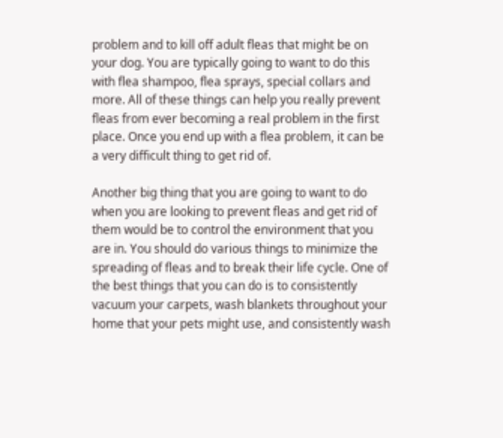problem and to kill off adult fleas that might be on your dog. You are typically going to want to do this with flea shampoo, flea sprays, special collars and more. All of these things can help you really prevent fleas from ever becoming a real problem in the first place. Once you end up with a flea problem, it can be a very difficult thing to get rid of.

Another big thing that you are going to want to do when you are looking to prevent fleas and get rid of them would be to control the environment that you are in. You should do various things to minimize the spreading of fleas and to break their life cycle. One of the best things that you can do is to consistently vacuum your carpets, wash blankets throughout your home that your pets might use, and consistently wash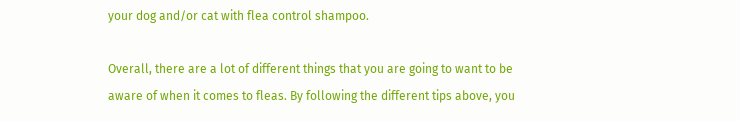your dog and/or cat with flea control shampoo.

Overall, there are a lot of different things that you are going to want to be aware of when it comes to fleas. By following the different tips above, you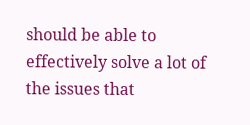should be able to effectively solve a lot of the issues that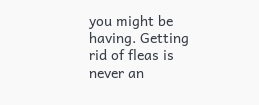you might be having. Getting rid of fleas is never an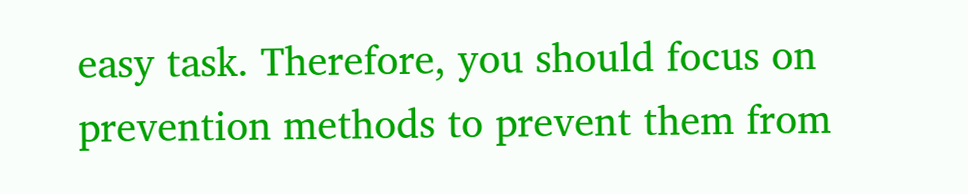easy task. Therefore, you should focus on prevention methods to prevent them from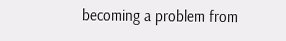becoming a problem from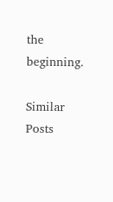the beginning.

Similar Posts